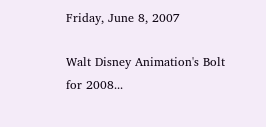Friday, June 8, 2007

Walt Disney Animation's Bolt for 2008...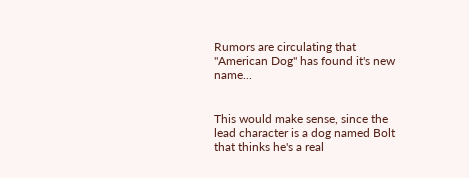Rumors are circulating that "American Dog" has found it's new name...


This would make sense, since the lead character is a dog named Bolt that thinks he's a real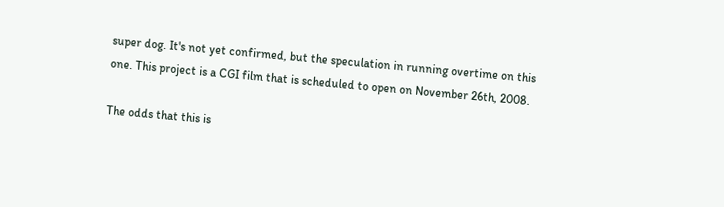super dog. It's not yet confirmed, but the speculation in running overtime on this one. This project is a CGI film that is scheduled to open on November 26th, 2008.

The odds that this is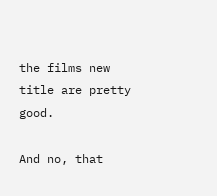the films new title are pretty good.

And no, that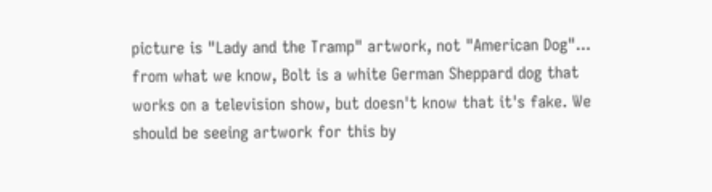picture is "Lady and the Tramp" artwork, not "American Dog"... from what we know, Bolt is a white German Sheppard dog that works on a television show, but doesn't know that it's fake. We should be seeing artwork for this by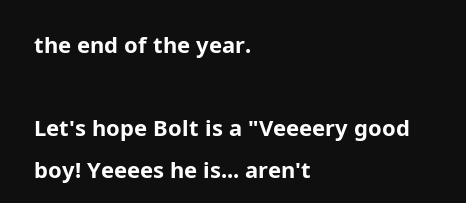the end of the year.

Let's hope Bolt is a "Veeeery good boy! Yeeees he is... aren't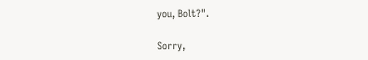you, Bolt?".

Sorry,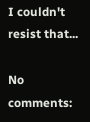I couldn't resist that...

No comments: